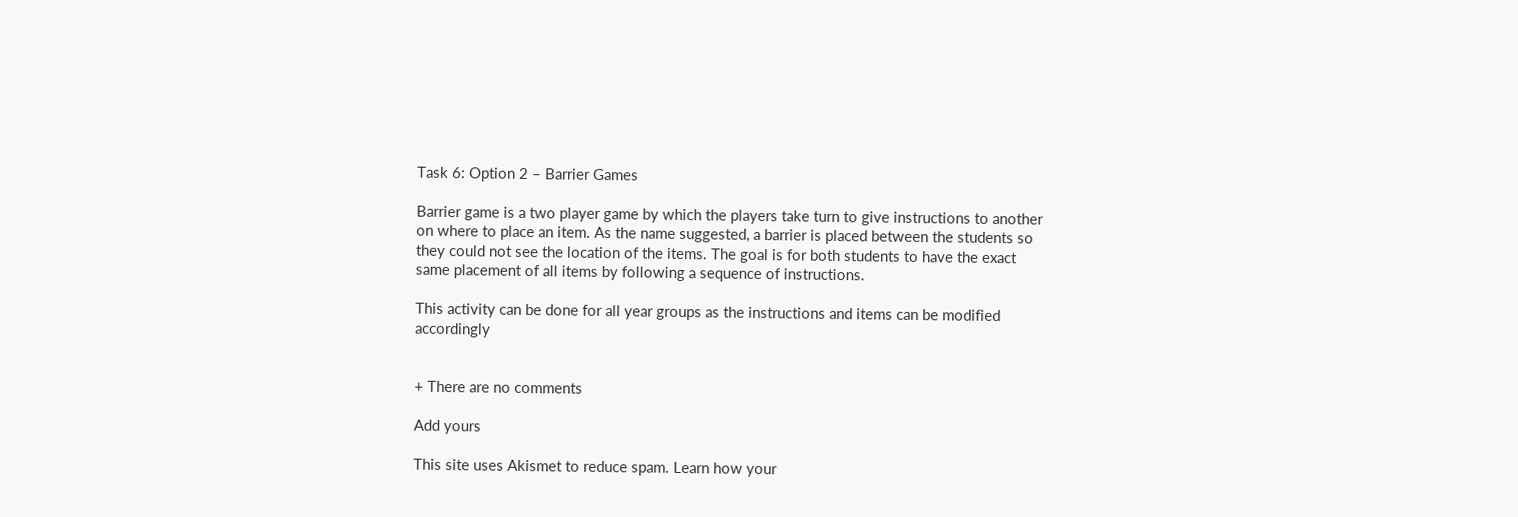Task 6: Option 2 – Barrier Games

Barrier game is a two player game by which the players take turn to give instructions to another on where to place an item. As the name suggested, a barrier is placed between the students so they could not see the location of the items. The goal is for both students to have the exact same placement of all items by following a sequence of instructions.

This activity can be done for all year groups as the instructions and items can be modified accordingly


+ There are no comments

Add yours

This site uses Akismet to reduce spam. Learn how your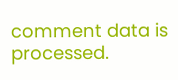comment data is processed.